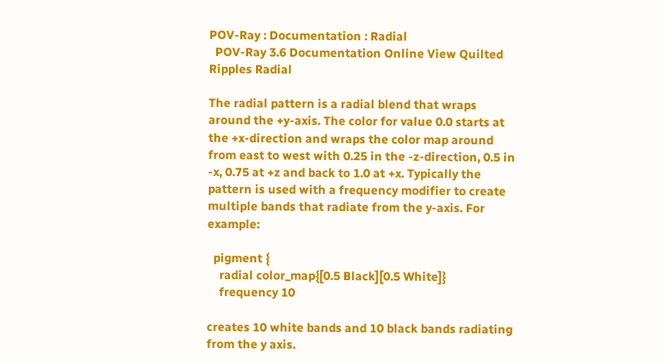POV-Ray : Documentation : Radial
  POV-Ray 3.6 Documentation Online View Quilted Ripples Radial

The radial pattern is a radial blend that wraps around the +y-axis. The color for value 0.0 starts at the +x-direction and wraps the color map around from east to west with 0.25 in the -z-direction, 0.5 in -x, 0.75 at +z and back to 1.0 at +x. Typically the pattern is used with a frequency modifier to create multiple bands that radiate from the y-axis. For example:

  pigment {
    radial color_map{[0.5 Black][0.5 White]}
    frequency 10

creates 10 white bands and 10 black bands radiating from the y axis.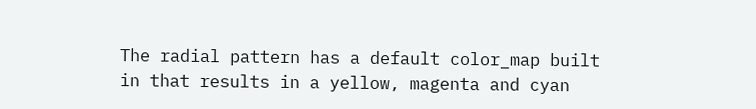The radial pattern has a default color_map built in that results in a yellow, magenta and cyan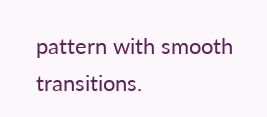pattern with smooth transitions.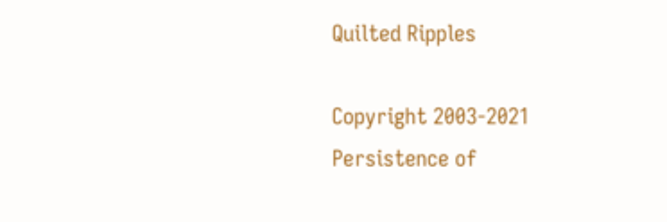Quilted Ripples

Copyright 2003-2021 Persistence of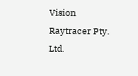Vision Raytracer Pty. Ltd.